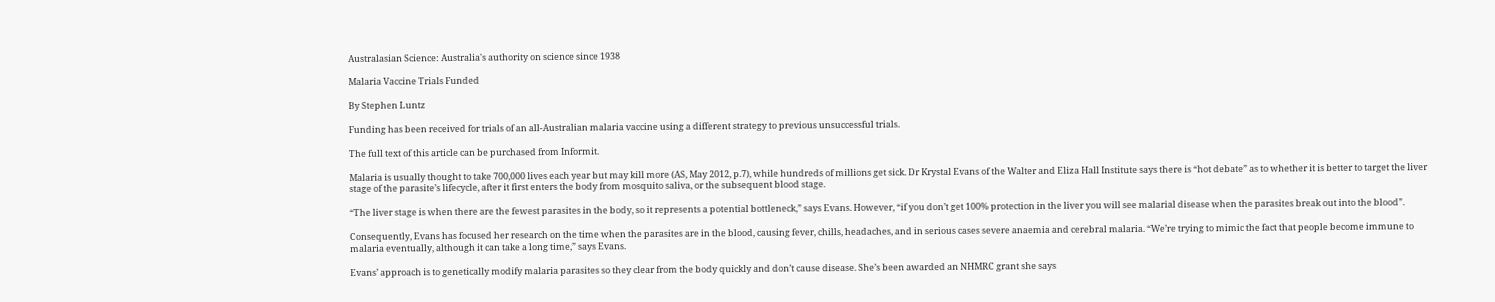Australasian Science: Australia's authority on science since 1938

Malaria Vaccine Trials Funded

By Stephen Luntz

Funding has been received for trials of an all-Australian malaria vaccine using a different strategy to previous unsuccessful trials.

The full text of this article can be purchased from Informit.

Malaria is usually thought to take 700,000 lives each year but may kill more (AS, May 2012, p.7), while hundreds of millions get sick. Dr Krystal Evans of the Walter and Eliza Hall Institute says there is “hot debate” as to whether it is better to target the liver stage of the parasite’s lifecycle, after it first enters the body from mosquito saliva, or the subsequent blood stage.

“The liver stage is when there are the fewest parasites in the body, so it represents a potential bottleneck,” says Evans. However, “if you don’t get 100% protection in the liver you will see malarial disease when the parasites break out into the blood”.

Consequently, Evans has focused her research on the time when the parasites are in the blood, causing fever, chills, headaches, and in serious cases severe anaemia and cerebral malaria. “We’re trying to mimic the fact that people become immune to malaria eventually, although it can take a long time,” says Evans.

Evans’ approach is to genetically modify malaria parasites so they clear from the body quickly and don’t cause disease. She’s been awarded an NHMRC grant she says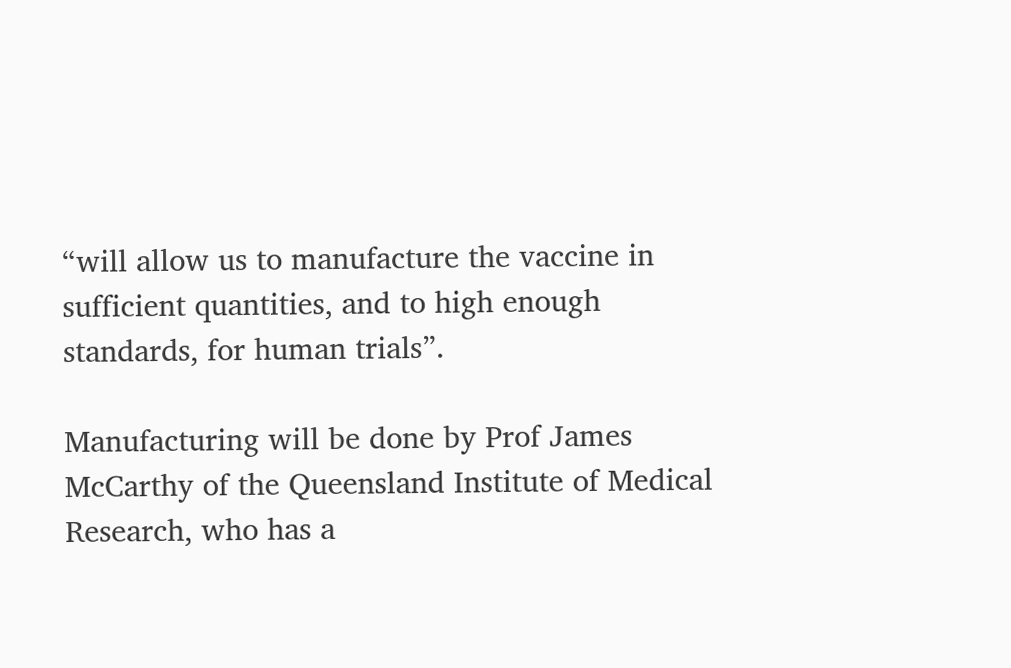“will allow us to manufacture the vaccine in sufficient quantities, and to high enough standards, for human trials”.

Manufacturing will be done by Prof James McCarthy of the Queensland Institute of Medical Research, who has a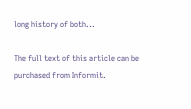long history of both...

The full text of this article can be purchased from Informit.